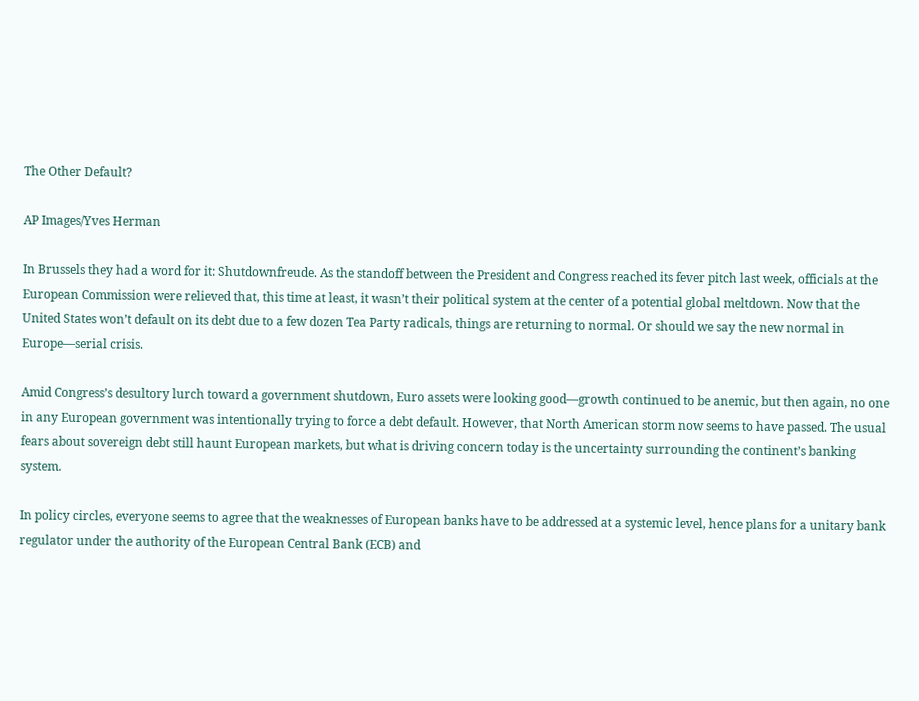The Other Default?

AP Images/Yves Herman

In Brussels they had a word for it: Shutdownfreude. As the standoff between the President and Congress reached its fever pitch last week, officials at the European Commission were relieved that, this time at least, it wasn’t their political system at the center of a potential global meltdown. Now that the United States won’t default on its debt due to a few dozen Tea Party radicals, things are returning to normal. Or should we say the new normal in Europe—serial crisis.

Amid Congress’s desultory lurch toward a government shutdown, Euro assets were looking good—growth continued to be anemic, but then again, no one in any European government was intentionally trying to force a debt default. However, that North American storm now seems to have passed. The usual fears about sovereign debt still haunt European markets, but what is driving concern today is the uncertainty surrounding the continent’s banking system.

In policy circles, everyone seems to agree that the weaknesses of European banks have to be addressed at a systemic level, hence plans for a unitary bank regulator under the authority of the European Central Bank (ECB) and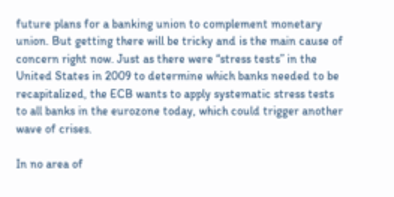future plans for a banking union to complement monetary union. But getting there will be tricky and is the main cause of concern right now. Just as there were “stress tests” in the United States in 2009 to determine which banks needed to be recapitalized, the ECB wants to apply systematic stress tests to all banks in the eurozone today, which could trigger another wave of crises.

In no area of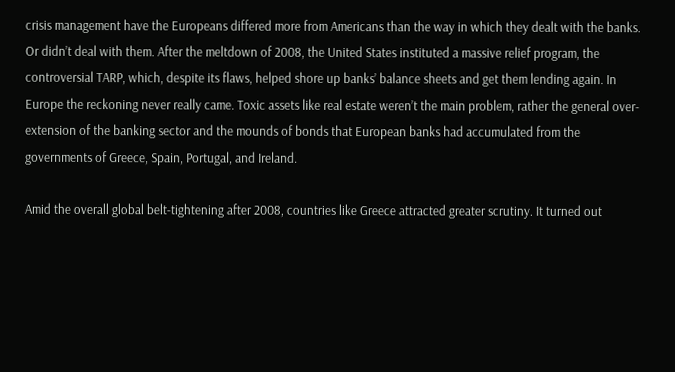crisis management have the Europeans differed more from Americans than the way in which they dealt with the banks. Or didn’t deal with them. After the meltdown of 2008, the United States instituted a massive relief program, the controversial TARP, which, despite its flaws, helped shore up banks’ balance sheets and get them lending again. In Europe the reckoning never really came. Toxic assets like real estate weren’t the main problem, rather the general over-extension of the banking sector and the mounds of bonds that European banks had accumulated from the governments of Greece, Spain, Portugal, and Ireland.

Amid the overall global belt-tightening after 2008, countries like Greece attracted greater scrutiny. It turned out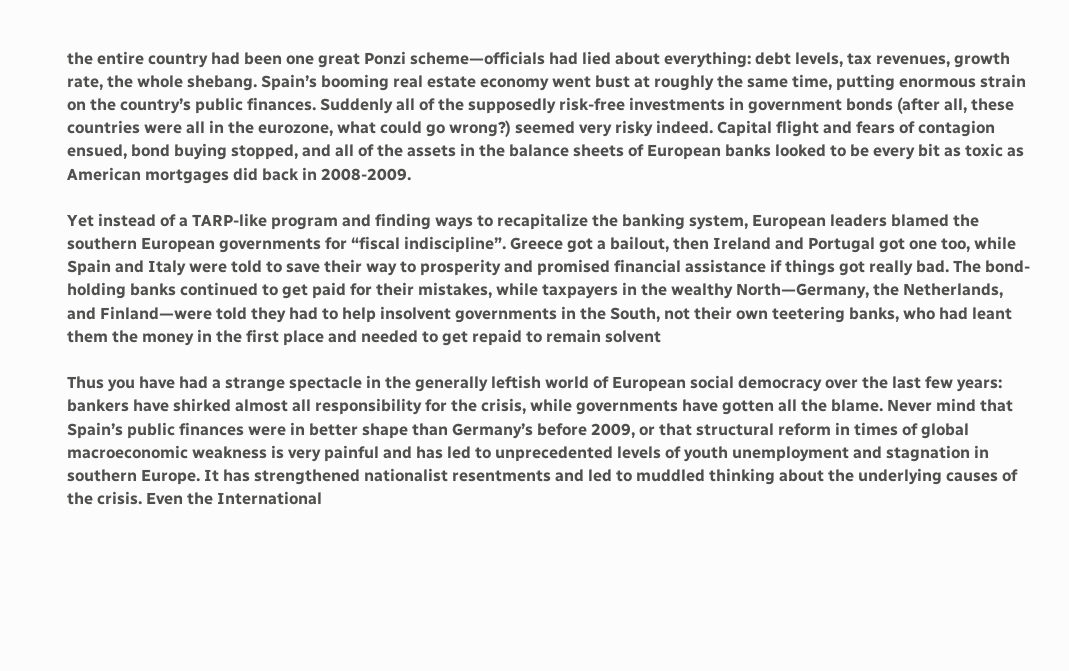the entire country had been one great Ponzi scheme—officials had lied about everything: debt levels, tax revenues, growth rate, the whole shebang. Spain’s booming real estate economy went bust at roughly the same time, putting enormous strain on the country’s public finances. Suddenly all of the supposedly risk-free investments in government bonds (after all, these countries were all in the eurozone, what could go wrong?) seemed very risky indeed. Capital flight and fears of contagion ensued, bond buying stopped, and all of the assets in the balance sheets of European banks looked to be every bit as toxic as American mortgages did back in 2008-2009.

Yet instead of a TARP-like program and finding ways to recapitalize the banking system, European leaders blamed the southern European governments for “fiscal indiscipline”. Greece got a bailout, then Ireland and Portugal got one too, while Spain and Italy were told to save their way to prosperity and promised financial assistance if things got really bad. The bond-holding banks continued to get paid for their mistakes, while taxpayers in the wealthy North—Germany, the Netherlands, and Finland—were told they had to help insolvent governments in the South, not their own teetering banks, who had leant them the money in the first place and needed to get repaid to remain solvent

Thus you have had a strange spectacle in the generally leftish world of European social democracy over the last few years: bankers have shirked almost all responsibility for the crisis, while governments have gotten all the blame. Never mind that Spain’s public finances were in better shape than Germany’s before 2009, or that structural reform in times of global macroeconomic weakness is very painful and has led to unprecedented levels of youth unemployment and stagnation in southern Europe. It has strengthened nationalist resentments and led to muddled thinking about the underlying causes of the crisis. Even the International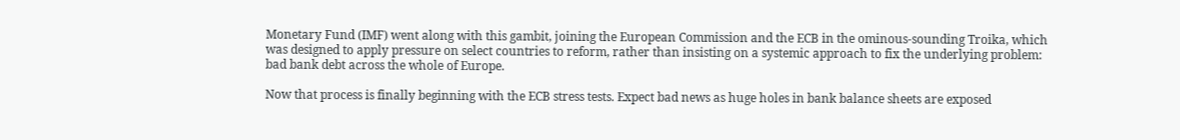Monetary Fund (IMF) went along with this gambit, joining the European Commission and the ECB in the ominous-sounding Troika, which was designed to apply pressure on select countries to reform, rather than insisting on a systemic approach to fix the underlying problem: bad bank debt across the whole of Europe.

Now that process is finally beginning with the ECB stress tests. Expect bad news as huge holes in bank balance sheets are exposed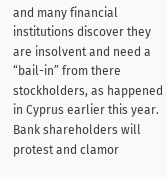and many financial institutions discover they are insolvent and need a “bail-in” from there stockholders, as happened in Cyprus earlier this year. Bank shareholders will protest and clamor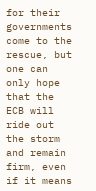for their governments come to the rescue, but one can only hope that the ECB will ride out the storm and remain firm, even if it means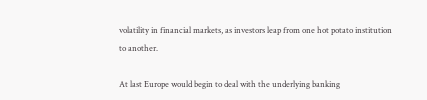volatility in financial markets, as investors leap from one hot potato institution to another.

At last Europe would begin to deal with the underlying banking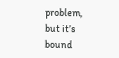problem, but it’s bound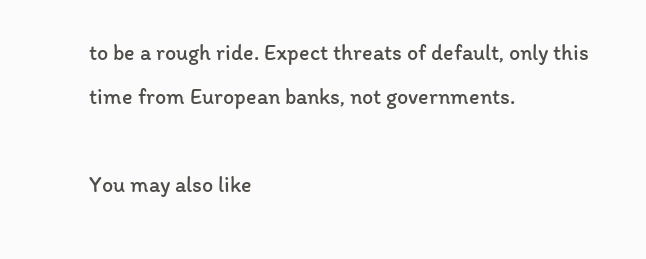to be a rough ride. Expect threats of default, only this time from European banks, not governments.

You may also like